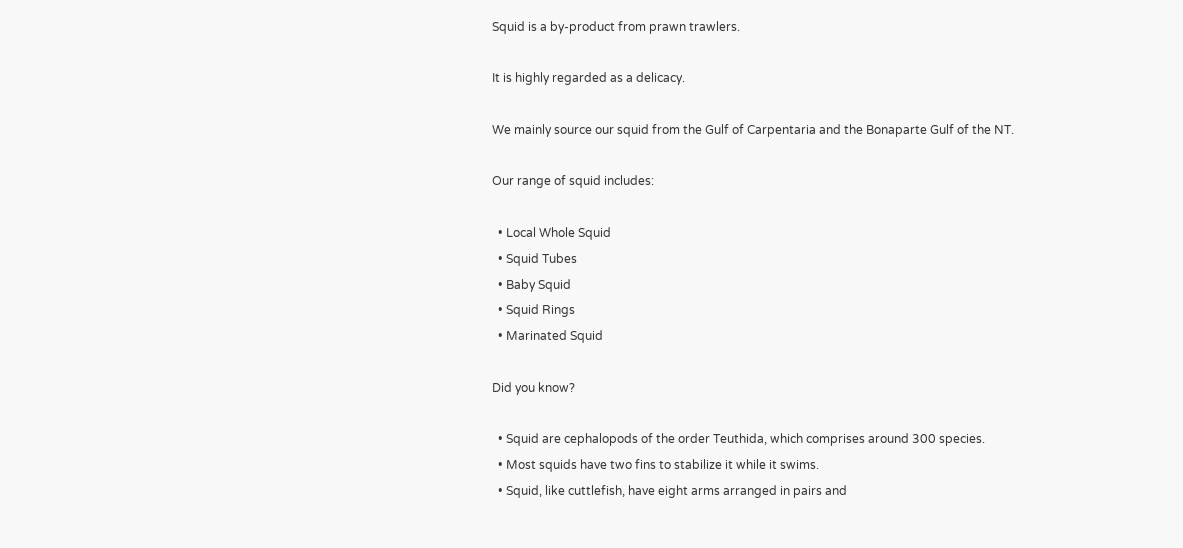Squid is a by-product from prawn trawlers.

It is highly regarded as a delicacy.

We mainly source our squid from the Gulf of Carpentaria and the Bonaparte Gulf of the NT.

Our range of squid includes:

  • Local Whole Squid
  • Squid Tubes
  • Baby Squid
  • Squid Rings
  • Marinated Squid

Did you know?

  • Squid are cephalopods of the order Teuthida, which comprises around 300 species.
  • Most squids have two fins to stabilize it while it swims.
  • Squid, like cuttlefish, have eight arms arranged in pairs and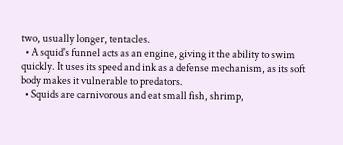two, usually longer, tentacles.
  • A squid's funnel acts as an engine, giving it the ability to swim quickly. It uses its speed and ink as a defense mechanism, as its soft body makes it vulnerable to predators.
  • Squids are carnivorous and eat small fish, shrimp,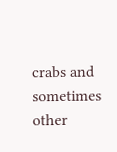crabs and sometimes other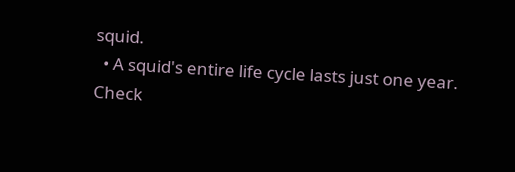squid.
  • A squid's entire life cycle lasts just one year.
Check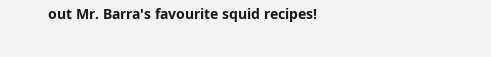out Mr. Barra's favourite squid recipes!